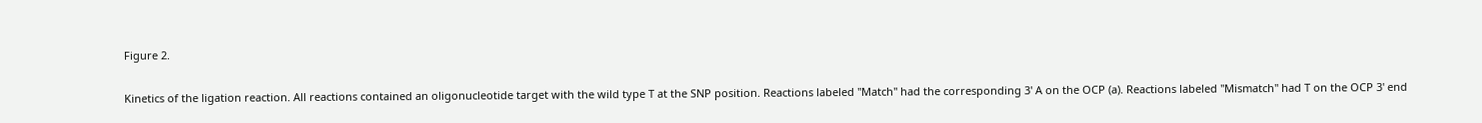Figure 2.

Kinetics of the ligation reaction. All reactions contained an oligonucleotide target with the wild type T at the SNP position. Reactions labeled ''Match'' had the corresponding 3' A on the OCP (a). Reactions labeled ''Mismatch'' had T on the OCP 3' end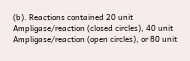(b). Reactions contained 20 unit Ampligase/reaction (closed circles), 40 unit Ampligase/reaction (open circles), or 80 unit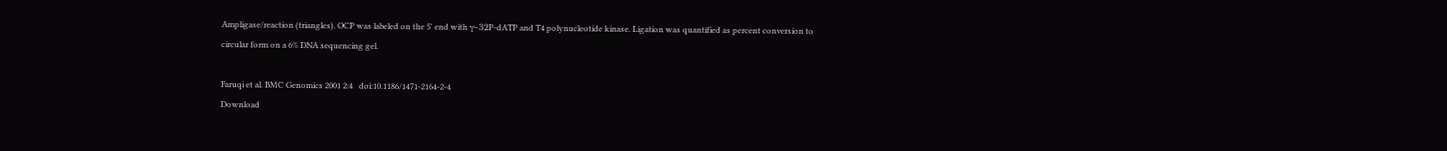Ampligase/reaction (triangles). OCP was labeled on the 5' end with γ-32P-dATP and T4 polynucleotide kinase. Ligation was quantified as percent conversion to circular form on a 6% DNA sequencing gel.

Faruqi et al. BMC Genomics 2001 2:4   doi:10.1186/1471-2164-2-4
Download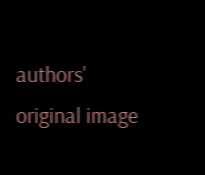authors' original image